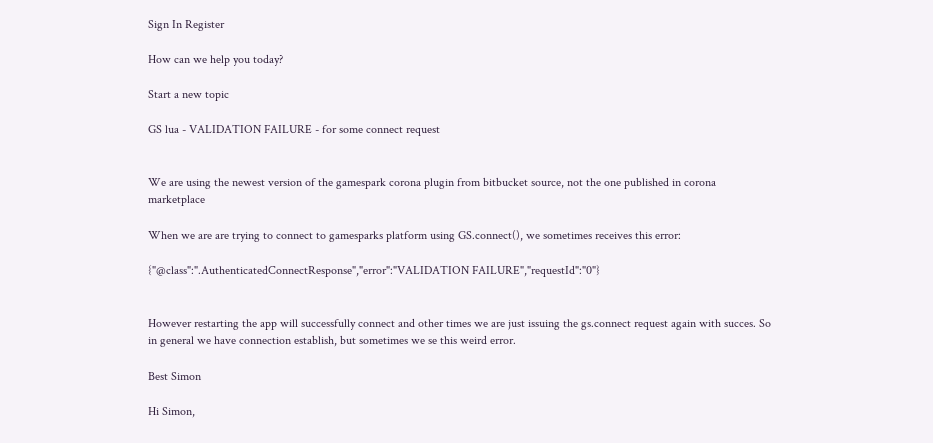Sign In Register

How can we help you today?

Start a new topic

GS lua - VALIDATION FAILURE - for some connect request


We are using the newest version of the gamespark corona plugin from bitbucket source, not the one published in corona marketplace

When we are are trying to connect to gamesparks platform using GS.connect(), we sometimes receives this error:

{"@class":".AuthenticatedConnectResponse","error":"VALIDATION FAILURE","requestId":"0"}


However restarting the app will successfully connect and other times we are just issuing the gs.connect request again with succes. So in general we have connection establish, but sometimes we se this weird error.

Best Simon

Hi Simon,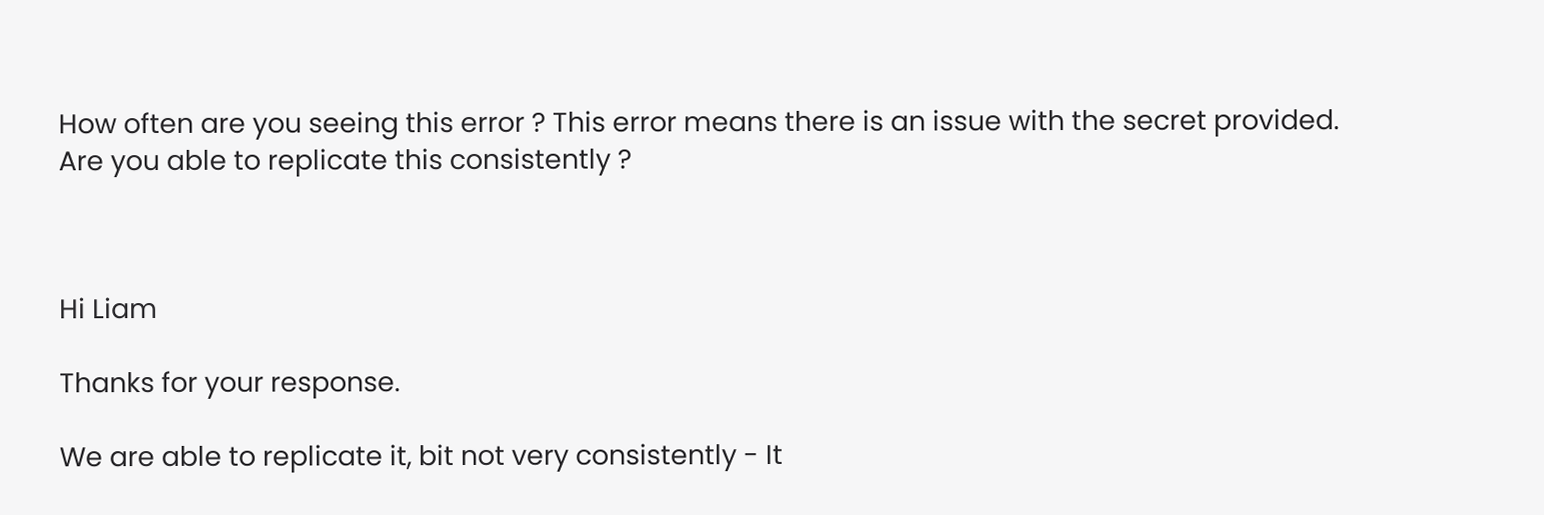How often are you seeing this error ? This error means there is an issue with the secret provided. Are you able to replicate this consistently ?



Hi Liam

Thanks for your response.

We are able to replicate it, bit not very consistently - It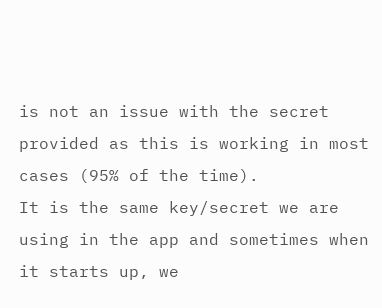is not an issue with the secret provided as this is working in most cases (95% of the time).
It is the same key/secret we are using in the app and sometimes when it starts up, we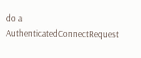do a AuthenticatedConnectRequest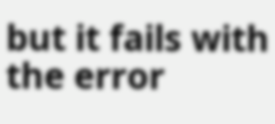but it fails with the error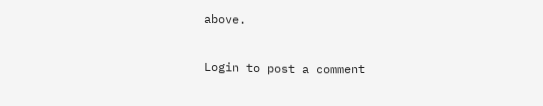above.

Login to post a comment